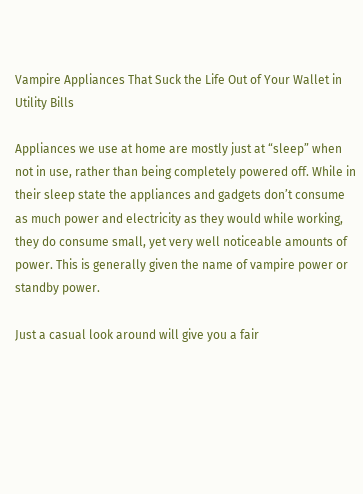Vampire Appliances That Suck the Life Out of Your Wallet in Utility Bills

Appliances we use at home are mostly just at “sleep” when not in use, rather than being completely powered off. While in their sleep state the appliances and gadgets don’t consume as much power and electricity as they would while working, they do consume small, yet very well noticeable amounts of power. This is generally given the name of vampire power or standby power.

Just a casual look around will give you a fair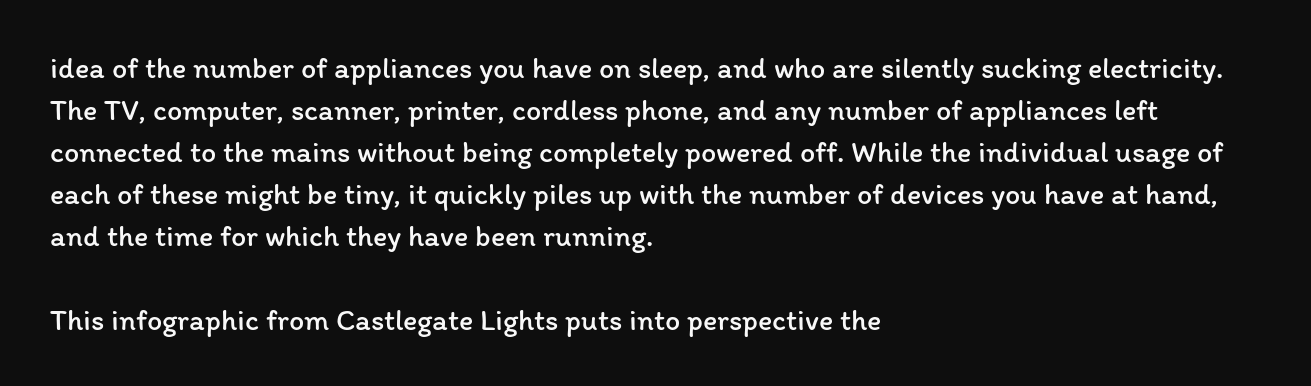idea of the number of appliances you have on sleep, and who are silently sucking electricity. The TV, computer, scanner, printer, cordless phone, and any number of appliances left connected to the mains without being completely powered off. While the individual usage of each of these might be tiny, it quickly piles up with the number of devices you have at hand, and the time for which they have been running.

This infographic from Castlegate Lights puts into perspective the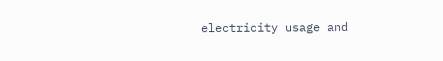electricity usage and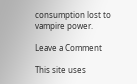consumption lost to vampire power.

Leave a Comment

This site uses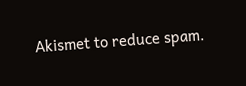Akismet to reduce spam.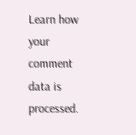Learn how your comment data is processed.